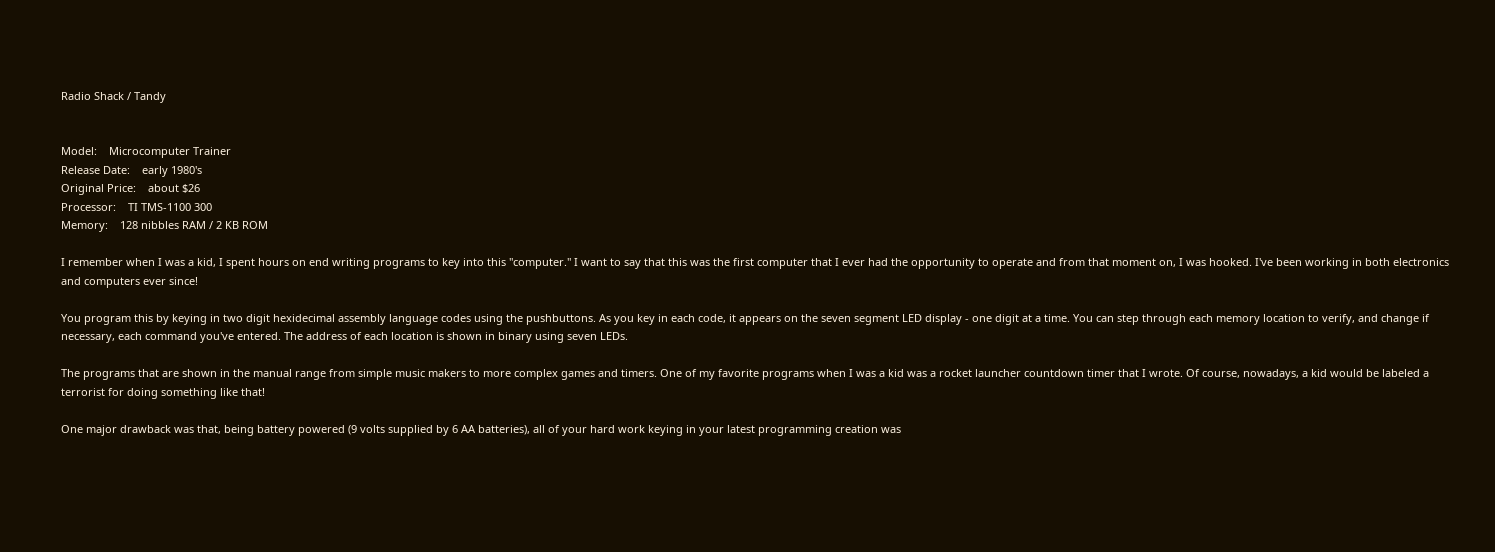Radio Shack / Tandy


Model:    Microcomputer Trainer
Release Date:    early 1980's
Original Price:    about $26
Processor:    TI TMS-1100 300
Memory:    128 nibbles RAM / 2 KB ROM

I remember when I was a kid, I spent hours on end writing programs to key into this "computer." I want to say that this was the first computer that I ever had the opportunity to operate and from that moment on, I was hooked. I've been working in both electronics and computers ever since!

You program this by keying in two digit hexidecimal assembly language codes using the pushbuttons. As you key in each code, it appears on the seven segment LED display - one digit at a time. You can step through each memory location to verify, and change if necessary, each command you've entered. The address of each location is shown in binary using seven LEDs.

The programs that are shown in the manual range from simple music makers to more complex games and timers. One of my favorite programs when I was a kid was a rocket launcher countdown timer that I wrote. Of course, nowadays, a kid would be labeled a terrorist for doing something like that!

One major drawback was that, being battery powered (9 volts supplied by 6 AA batteries), all of your hard work keying in your latest programming creation was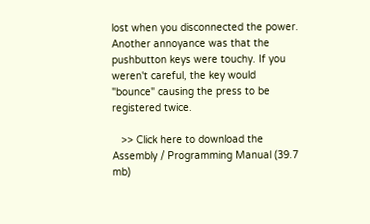lost when you disconnected the power. Another annoyance was that the pushbutton keys were touchy. If you weren't careful, the key would "bounce" causing the press to be registered twice.

   >> Click here to download the Assembly / Programming Manual (39.7 mb)